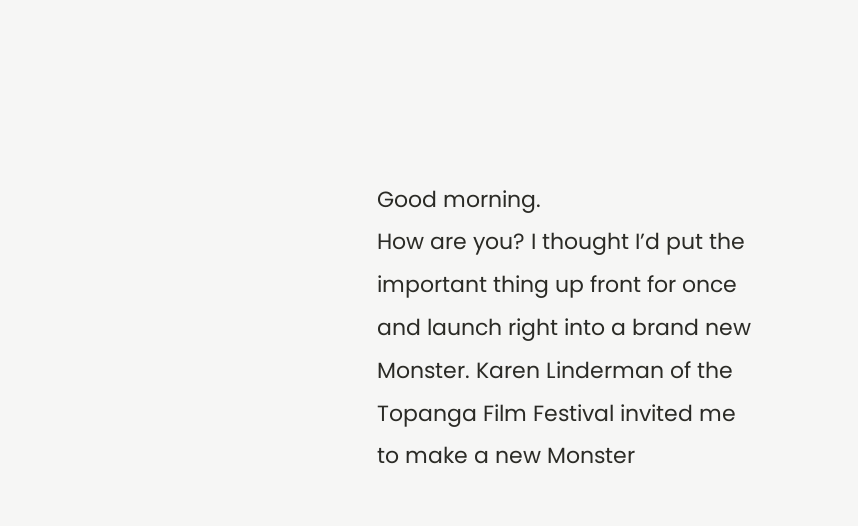Good morning.
How are you? I thought I’d put the important thing up front for once and launch right into a brand new Monster. Karen Linderman of the Topanga Film Festival invited me to make a new Monster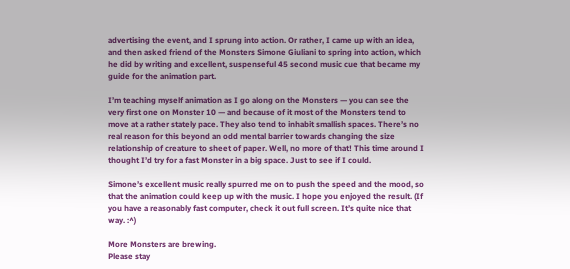advertising the event, and I sprung into action. Or rather, I came up with an idea, and then asked friend of the Monsters Simone Giuliani to spring into action, which he did by writing and excellent, suspenseful 45 second music cue that became my guide for the animation part.

I’m teaching myself animation as I go along on the Monsters — you can see the very first one on Monster 10 — and because of it most of the Monsters tend to move at a rather stately pace. They also tend to inhabit smallish spaces. There’s no real reason for this beyond an odd mental barrier towards changing the size relationship of creature to sheet of paper. Well, no more of that! This time around I thought I’d try for a fast Monster in a big space. Just to see if I could.

Simone’s excellent music really spurred me on to push the speed and the mood, so that the animation could keep up with the music. I hope you enjoyed the result. (If you have a reasonably fast computer, check it out full screen. It’s quite nice that way. :^)

More Monsters are brewing.
Please stay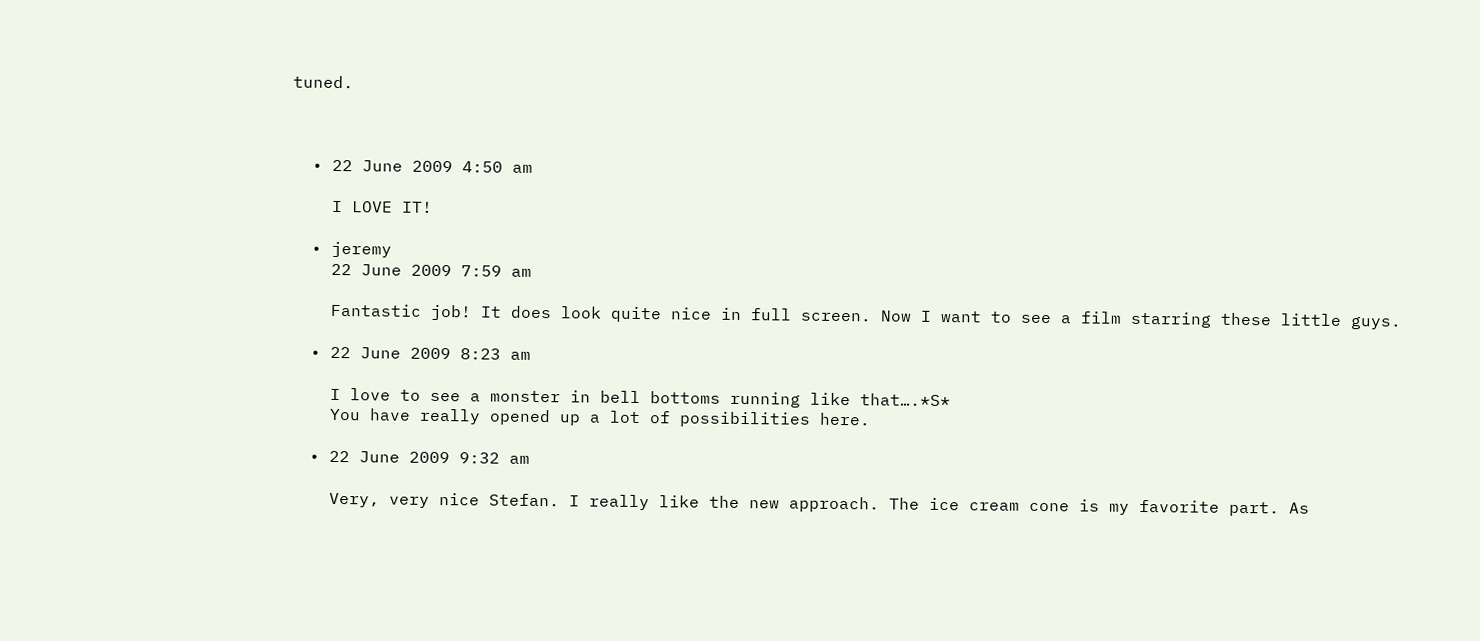tuned.



  • 22 June 2009 4:50 am

    I LOVE IT!

  • jeremy
    22 June 2009 7:59 am

    Fantastic job! It does look quite nice in full screen. Now I want to see a film starring these little guys.

  • 22 June 2009 8:23 am

    I love to see a monster in bell bottoms running like that….*S*
    You have really opened up a lot of possibilities here.

  • 22 June 2009 9:32 am

    Very, very nice Stefan. I really like the new approach. The ice cream cone is my favorite part. As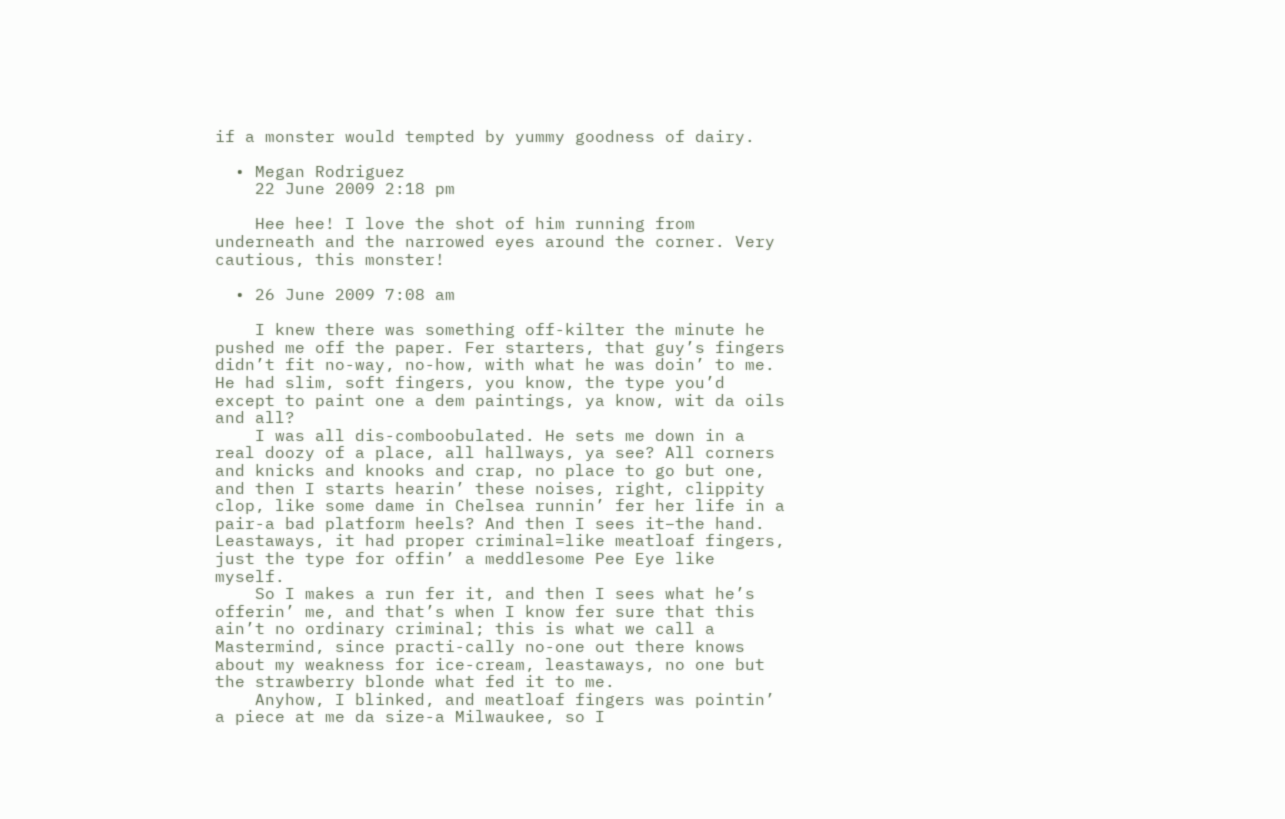if a monster would tempted by yummy goodness of dairy.

  • Megan Rodriguez
    22 June 2009 2:18 pm

    Hee hee! I love the shot of him running from underneath and the narrowed eyes around the corner. Very cautious, this monster!

  • 26 June 2009 7:08 am

    I knew there was something off-kilter the minute he pushed me off the paper. Fer starters, that guy’s fingers didn’t fit no-way, no-how, with what he was doin’ to me. He had slim, soft fingers, you know, the type you’d except to paint one a dem paintings, ya know, wit da oils and all?
    I was all dis-comboobulated. He sets me down in a real doozy of a place, all hallways, ya see? All corners and knicks and knooks and crap, no place to go but one, and then I starts hearin’ these noises, right, clippity clop, like some dame in Chelsea runnin’ fer her life in a pair-a bad platform heels? And then I sees it–the hand. Leastaways, it had proper criminal=like meatloaf fingers, just the type for offin’ a meddlesome Pee Eye like myself.
    So I makes a run fer it, and then I sees what he’s offerin’ me, and that’s when I know fer sure that this ain’t no ordinary criminal; this is what we call a Mastermind, since practi-cally no-one out there knows about my weakness for ice-cream, leastaways, no one but the strawberry blonde what fed it to me.
    Anyhow, I blinked, and meatloaf fingers was pointin’ a piece at me da size-a Milwaukee, so I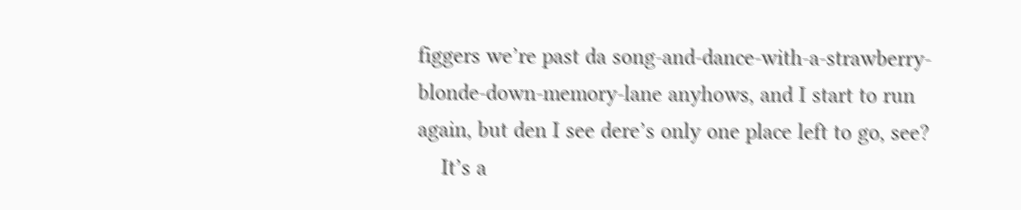figgers we’re past da song-and-dance-with-a-strawberry-blonde-down-memory-lane anyhows, and I start to run again, but den I see dere’s only one place left to go, see?
    It’s a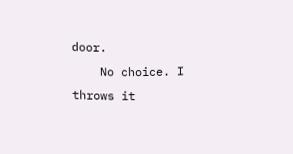door.
    No choice. I throws it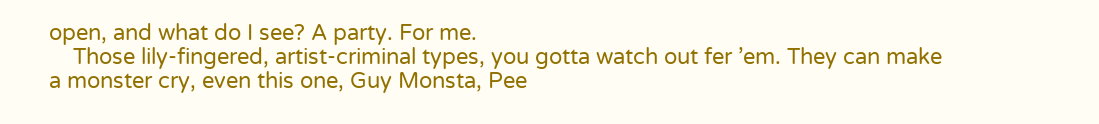open, and what do I see? A party. For me.
    Those lily-fingered, artist-criminal types, you gotta watch out fer ’em. They can make a monster cry, even this one, Guy Monsta, Pee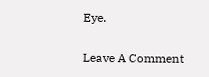Eye.

Leave A Comment